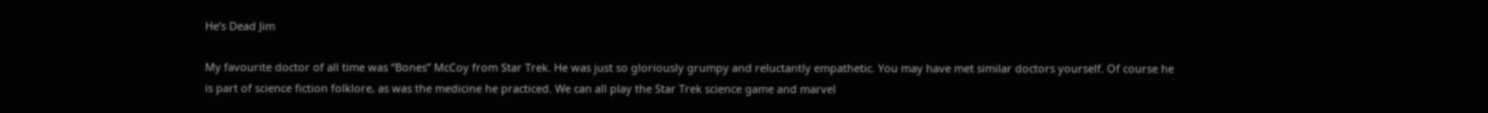He’s Dead Jim

My favourite doctor of all time was “Bones” McCoy from Star Trek. He was just so gloriously grumpy and reluctantly empathetic. You may have met similar doctors yourself. Of course he is part of science fiction folklore, as was the medicine he practiced. We can all play the Star Trek science game and marvel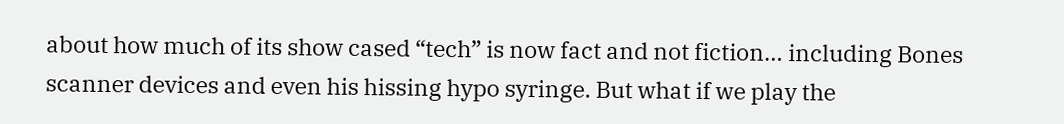about how much of its show cased “tech” is now fact and not fiction… including Bones scanner devices and even his hissing hypo syringe. But what if we play the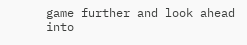game further and look ahead into